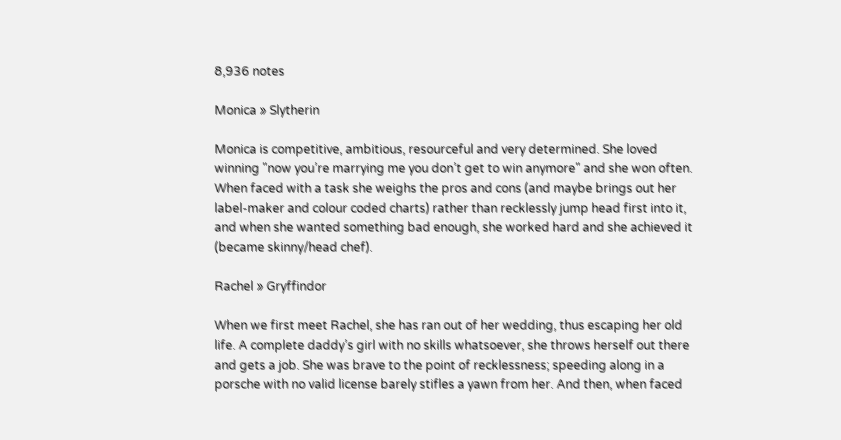8,936 notes

Monica » Slytherin

Monica is competitive, ambitious, resourceful and very determined. She loved winning "now you’re marrying me you don’t get to win anymore" and she won often. When faced with a task she weighs the pros and cons (and maybe brings out her label-maker and colour coded charts) rather than recklessly jump head first into it, and when she wanted something bad enough, she worked hard and she achieved it (became skinny/head chef).

Rachel » Gryffindor

When we first meet Rachel, she has ran out of her wedding, thus escaping her old life. A complete daddy’s girl with no skills whatsoever, she throws herself out there and gets a job. She was brave to the point of recklessness; speeding along in a porsche with no valid license barely stifles a yawn from her. And then, when faced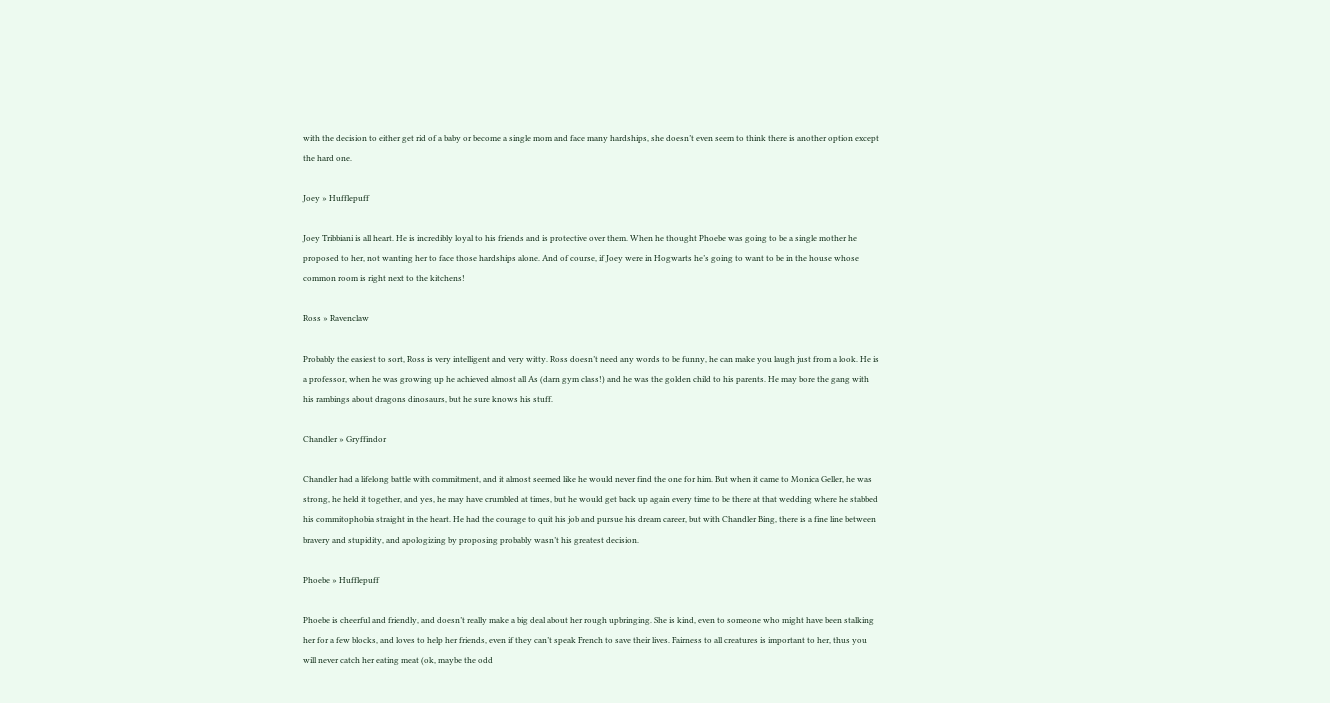with the decision to either get rid of a baby or become a single mom and face many hardships, she doesn’t even seem to think there is another option except the hard one.

Joey » Hufflepuff

Joey Tribbiani is all heart. He is incredibly loyal to his friends and is protective over them. When he thought Phoebe was going to be a single mother he proposed to her, not wanting her to face those hardships alone. And of course, if Joey were in Hogwarts he’s going to want to be in the house whose common room is right next to the kitchens!

Ross » Ravenclaw

Probably the easiest to sort, Ross is very intelligent and very witty. Ross doesn’t need any words to be funny, he can make you laugh just from a look. He is a professor, when he was growing up he achieved almost all As (darn gym class!) and he was the golden child to his parents. He may bore the gang with his rambings about dragons dinosaurs, but he sure knows his stuff.

Chandler » Gryffindor

Chandler had a lifelong battle with commitment, and it almost seemed like he would never find the one for him. But when it came to Monica Geller, he was strong, he held it together, and yes, he may have crumbled at times, but he would get back up again every time to be there at that wedding where he stabbed his commitophobia straight in the heart. He had the courage to quit his job and pursue his dream career, but with Chandler Bing, there is a fine line between bravery and stupidity, and apologizing by proposing probably wasn’t his greatest decision.

Phoebe » Hufflepuff

Phoebe is cheerful and friendly, and doesn’t really make a big deal about her rough upbringing. She is kind, even to someone who might have been stalking her for a few blocks, and loves to help her friends, even if they can’t speak French to save their lives. Fairness to all creatures is important to her, thus you will never catch her eating meat (ok, maybe the odd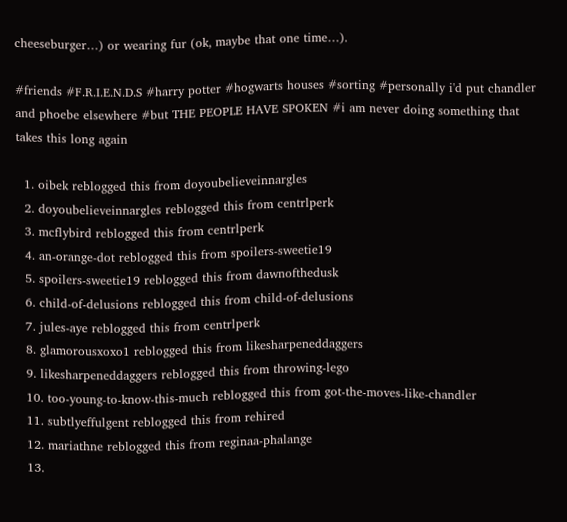cheeseburger…) or wearing fur (ok, maybe that one time…).

#friends #F.R.I.E.N.D.S #harry potter #hogwarts houses #sorting #personally i'd put chandler and phoebe elsewhere #but THE PEOPLE HAVE SPOKEN #i am never doing something that takes this long again

  1. oibek reblogged this from doyoubelieveinnargles
  2. doyoubelieveinnargles reblogged this from centrlperk
  3. mcflybird reblogged this from centrlperk
  4. an-orange-dot reblogged this from spoilers-sweetie19
  5. spoilers-sweetie19 reblogged this from dawnofthedusk
  6. child-of-delusions reblogged this from child-of-delusions
  7. jules-aye reblogged this from centrlperk
  8. glamorousxoxo1 reblogged this from likesharpeneddaggers
  9. likesharpeneddaggers reblogged this from throwing-lego
  10. too-young-to-know-this-much reblogged this from got-the-moves-like-chandler
  11. subtlyeffulgent reblogged this from rehired
  12. mariathne reblogged this from reginaa-phalange
  13.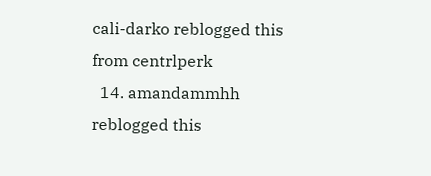cali-darko reblogged this from centrlperk
  14. amandammhh reblogged this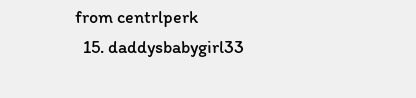from centrlperk
  15. daddysbabygirl33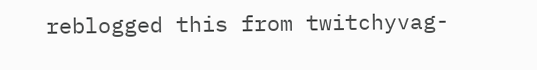reblogged this from twitchyvag-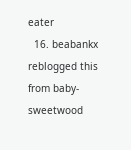eater
  16. beabankx reblogged this from baby-sweetwood